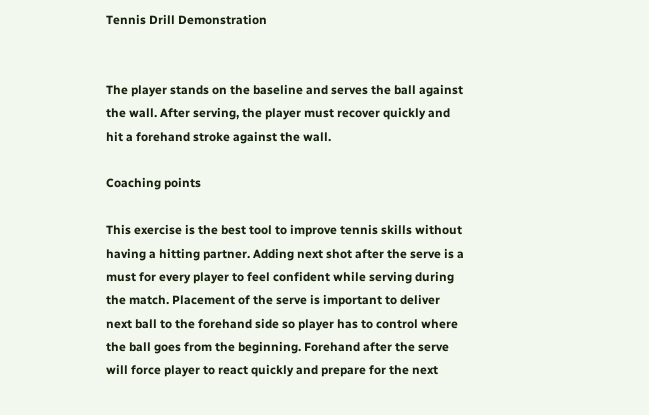Tennis Drill Demonstration


The player stands on the baseline and serves the ball against the wall. After serving, the player must recover quickly and hit a forehand stroke against the wall.

Coaching points

This exercise is the best tool to improve tennis skills without having a hitting partner. Adding next shot after the serve is a must for every player to feel confident while serving during the match. Placement of the serve is important to deliver next ball to the forehand side so player has to control where the ball goes from the beginning. Forehand after the serve will force player to react quickly and prepare for the next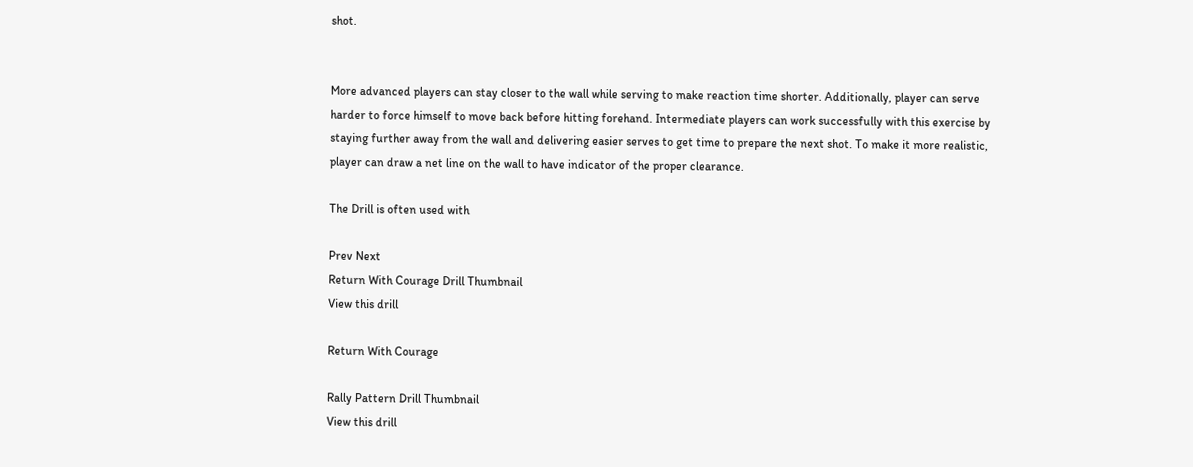shot.


More advanced players can stay closer to the wall while serving to make reaction time shorter. Additionally, player can serve harder to force himself to move back before hitting forehand. Intermediate players can work successfully with this exercise by staying further away from the wall and delivering easier serves to get time to prepare the next shot. To make it more realistic, player can draw a net line on the wall to have indicator of the proper clearance.

The Drill is often used with

Prev Next
Return With Courage Drill Thumbnail
View this drill

Return With Courage

Rally Pattern Drill Thumbnail
View this drill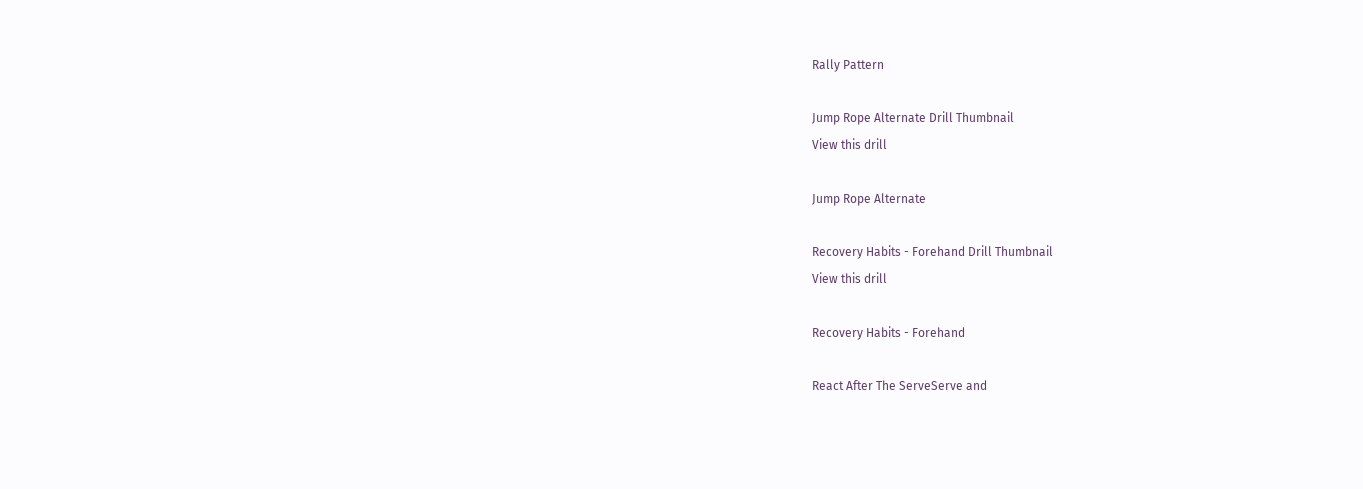Rally Pattern

Jump Rope Alternate Drill Thumbnail
View this drill

Jump Rope Alternate

Recovery Habits - Forehand Drill Thumbnail
View this drill

Recovery Habits - Forehand

React After The ServeServe and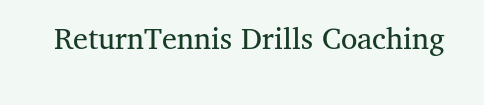ReturnTennis Drills Coaching